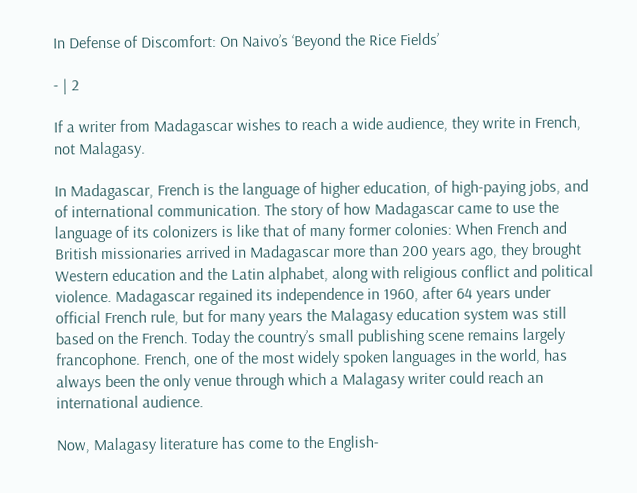In Defense of Discomfort: On Naivo’s ‘Beyond the Rice Fields’

- | 2

If a writer from Madagascar wishes to reach a wide audience, they write in French, not Malagasy.

In Madagascar, French is the language of higher education, of high-paying jobs, and of international communication. The story of how Madagascar came to use the language of its colonizers is like that of many former colonies: When French and British missionaries arrived in Madagascar more than 200 years ago, they brought Western education and the Latin alphabet, along with religious conflict and political violence. Madagascar regained its independence in 1960, after 64 years under official French rule, but for many years the Malagasy education system was still based on the French. Today the country’s small publishing scene remains largely francophone. French, one of the most widely spoken languages in the world, has always been the only venue through which a Malagasy writer could reach an international audience.

Now, Malagasy literature has come to the English-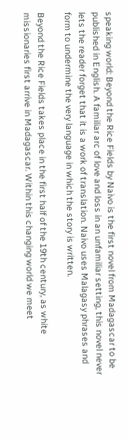speaking world: Beyond the Rice Fields by Naivo is the first novel from Madagascar to be published in English. A familiar arc of love and loss in an unfamiliar setting, this novel never lets the reader forget that it is a work of translation. Naivo uses Malagasy phrases and form to undermine the very language in which the story is written.

Beyond the Rice Fields takes place in the first half of the 19th century, as white missionaries first arrive in Madagascar. Within this changing world we meet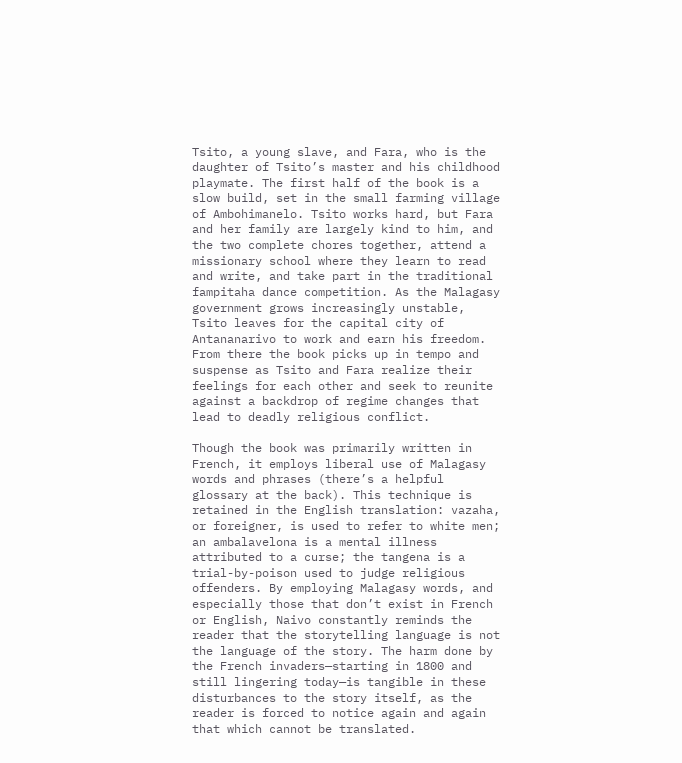Tsito, a young slave, and Fara, who is the daughter of Tsito’s master and his childhood playmate. The first half of the book is a slow build, set in the small farming village of Ambohimanelo. Tsito works hard, but Fara and her family are largely kind to him, and the two complete chores together, attend a missionary school where they learn to read and write, and take part in the traditional fampitaha dance competition. As the Malagasy government grows increasingly unstable, Tsito leaves for the capital city of Antananarivo to work and earn his freedom. From there the book picks up in tempo and suspense as Tsito and Fara realize their feelings for each other and seek to reunite against a backdrop of regime changes that lead to deadly religious conflict.

Though the book was primarily written in French, it employs liberal use of Malagasy words and phrases (there’s a helpful glossary at the back). This technique is retained in the English translation: vazaha, or foreigner, is used to refer to white men; an ambalavelona is a mental illness attributed to a curse; the tangena is a trial-by-poison used to judge religious offenders. By employing Malagasy words, and especially those that don’t exist in French or English, Naivo constantly reminds the reader that the storytelling language is not the language of the story. The harm done by the French invaders—starting in 1800 and still lingering today—is tangible in these disturbances to the story itself, as the reader is forced to notice again and again that which cannot be translated.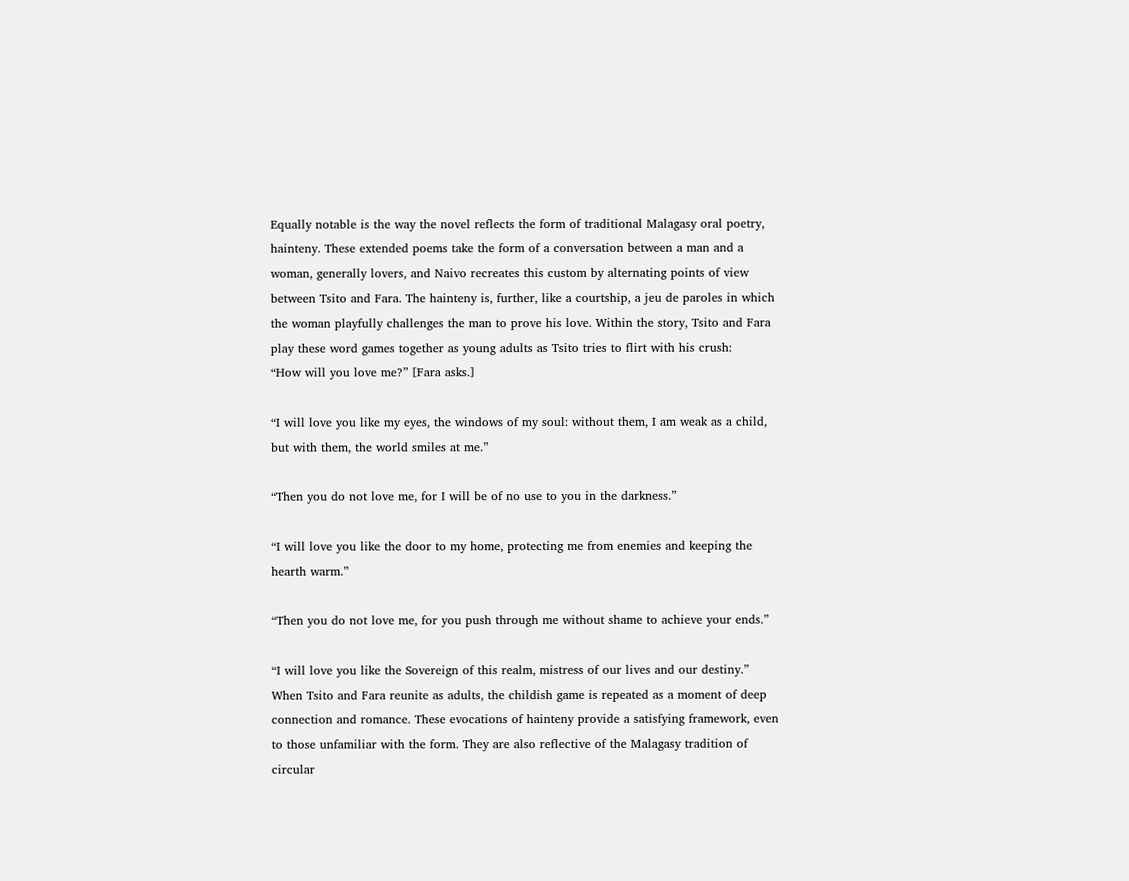Equally notable is the way the novel reflects the form of traditional Malagasy oral poetry, hainteny. These extended poems take the form of a conversation between a man and a woman, generally lovers, and Naivo recreates this custom by alternating points of view between Tsito and Fara. The hainteny is, further, like a courtship, a jeu de paroles in which the woman playfully challenges the man to prove his love. Within the story, Tsito and Fara play these word games together as young adults as Tsito tries to flirt with his crush:
“How will you love me?” [Fara asks.]

“I will love you like my eyes, the windows of my soul: without them, I am weak as a child, but with them, the world smiles at me.”

“Then you do not love me, for I will be of no use to you in the darkness.”

“I will love you like the door to my home, protecting me from enemies and keeping the hearth warm.”

“Then you do not love me, for you push through me without shame to achieve your ends.”

“I will love you like the Sovereign of this realm, mistress of our lives and our destiny.”
When Tsito and Fara reunite as adults, the childish game is repeated as a moment of deep connection and romance. These evocations of hainteny provide a satisfying framework, even to those unfamiliar with the form. They are also reflective of the Malagasy tradition of circular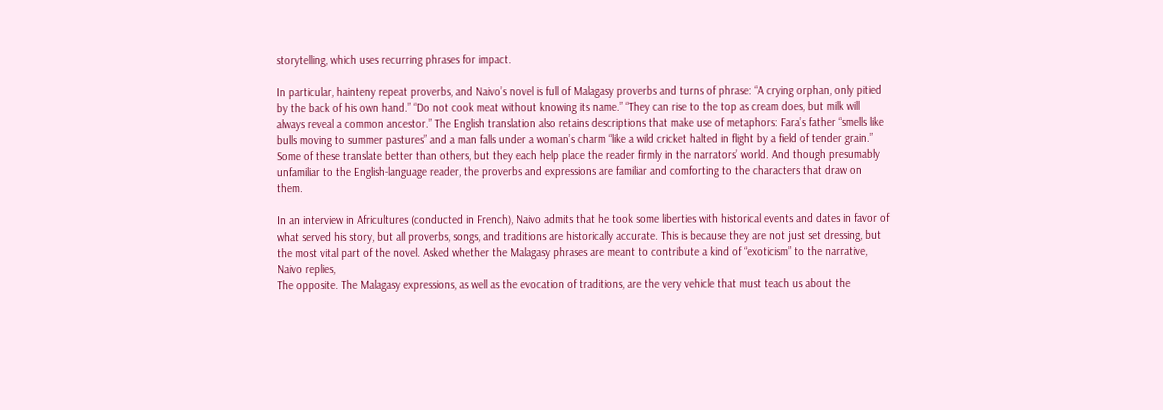storytelling, which uses recurring phrases for impact.

In particular, hainteny repeat proverbs, and Naivo’s novel is full of Malagasy proverbs and turns of phrase: “A crying orphan, only pitied by the back of his own hand.” “Do not cook meat without knowing its name.” “They can rise to the top as cream does, but milk will always reveal a common ancestor.” The English translation also retains descriptions that make use of metaphors: Fara’s father “smells like bulls moving to summer pastures” and a man falls under a woman’s charm “like a wild cricket halted in flight by a field of tender grain.” Some of these translate better than others, but they each help place the reader firmly in the narrators’ world. And though presumably unfamiliar to the English-language reader, the proverbs and expressions are familiar and comforting to the characters that draw on them.

In an interview in Africultures (conducted in French), Naivo admits that he took some liberties with historical events and dates in favor of what served his story, but all proverbs, songs, and traditions are historically accurate. This is because they are not just set dressing, but the most vital part of the novel. Asked whether the Malagasy phrases are meant to contribute a kind of “exoticism” to the narrative, Naivo replies,
The opposite. The Malagasy expressions, as well as the evocation of traditions, are the very vehicle that must teach us about the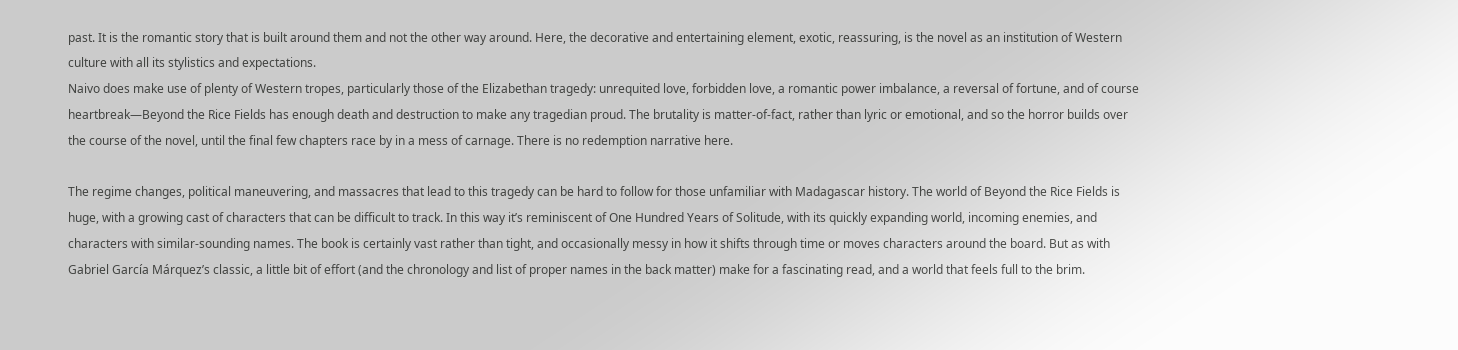past. It is the romantic story that is built around them and not the other way around. Here, the decorative and entertaining element, exotic, reassuring, is the novel as an institution of Western culture with all its stylistics and expectations.
Naivo does make use of plenty of Western tropes, particularly those of the Elizabethan tragedy: unrequited love, forbidden love, a romantic power imbalance, a reversal of fortune, and of course heartbreak—Beyond the Rice Fields has enough death and destruction to make any tragedian proud. The brutality is matter-of-fact, rather than lyric or emotional, and so the horror builds over the course of the novel, until the final few chapters race by in a mess of carnage. There is no redemption narrative here.

The regime changes, political maneuvering, and massacres that lead to this tragedy can be hard to follow for those unfamiliar with Madagascar history. The world of Beyond the Rice Fields is huge, with a growing cast of characters that can be difficult to track. In this way it’s reminiscent of One Hundred Years of Solitude, with its quickly expanding world, incoming enemies, and characters with similar-sounding names. The book is certainly vast rather than tight, and occasionally messy in how it shifts through time or moves characters around the board. But as with Gabriel García Márquez’s classic, a little bit of effort (and the chronology and list of proper names in the back matter) make for a fascinating read, and a world that feels full to the brim.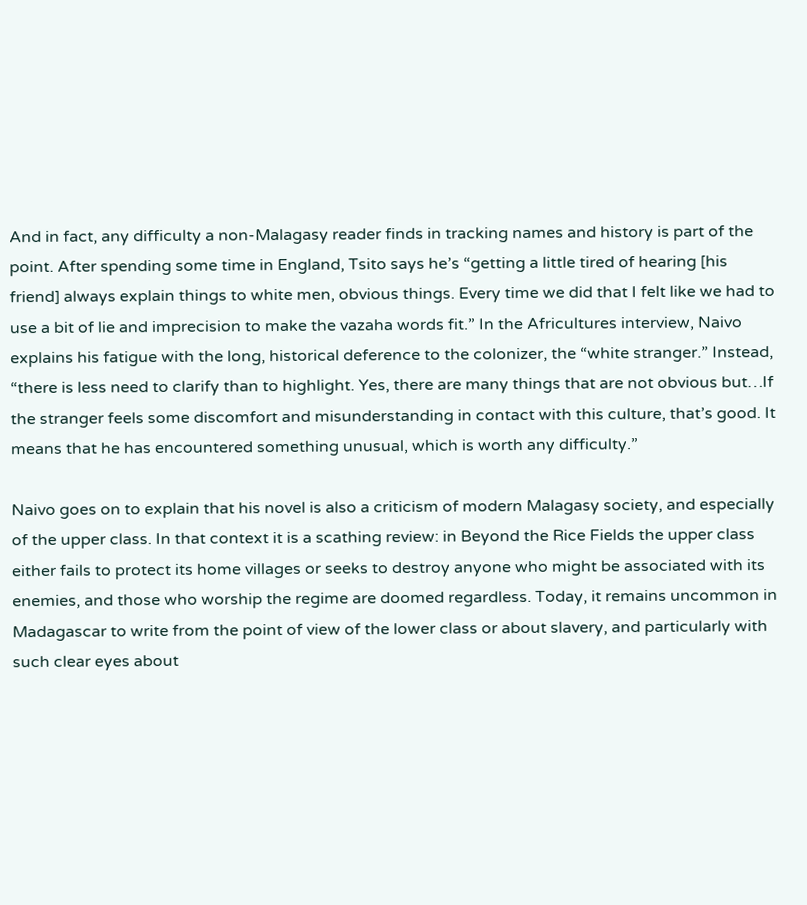And in fact, any difficulty a non-Malagasy reader finds in tracking names and history is part of the point. After spending some time in England, Tsito says he’s “getting a little tired of hearing [his friend] always explain things to white men, obvious things. Every time we did that I felt like we had to use a bit of lie and imprecision to make the vazaha words fit.” In the Africultures interview, Naivo explains his fatigue with the long, historical deference to the colonizer, the “white stranger.” Instead, “there is less need to clarify than to highlight. Yes, there are many things that are not obvious but…If the stranger feels some discomfort and misunderstanding in contact with this culture, that’s good. It means that he has encountered something unusual, which is worth any difficulty.”

Naivo goes on to explain that his novel is also a criticism of modern Malagasy society, and especially of the upper class. In that context it is a scathing review: in Beyond the Rice Fields the upper class either fails to protect its home villages or seeks to destroy anyone who might be associated with its enemies, and those who worship the regime are doomed regardless. Today, it remains uncommon in Madagascar to write from the point of view of the lower class or about slavery, and particularly with such clear eyes about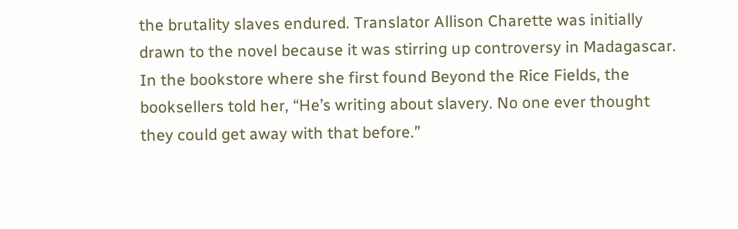the brutality slaves endured. Translator Allison Charette was initially drawn to the novel because it was stirring up controversy in Madagascar. In the bookstore where she first found Beyond the Rice Fields, the booksellers told her, “He’s writing about slavery. No one ever thought they could get away with that before.”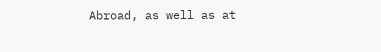Abroad, as well as at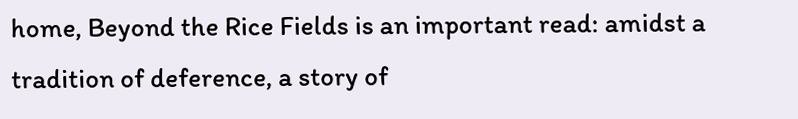home, Beyond the Rice Fields is an important read: amidst a tradition of deference, a story of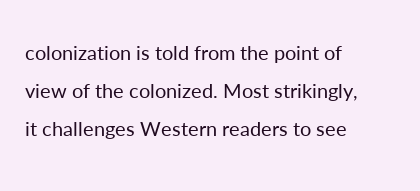colonization is told from the point of view of the colonized. Most strikingly, it challenges Western readers to see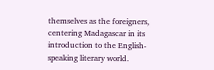themselves as the foreigners, centering Madagascar in its introduction to the English-speaking literary world.